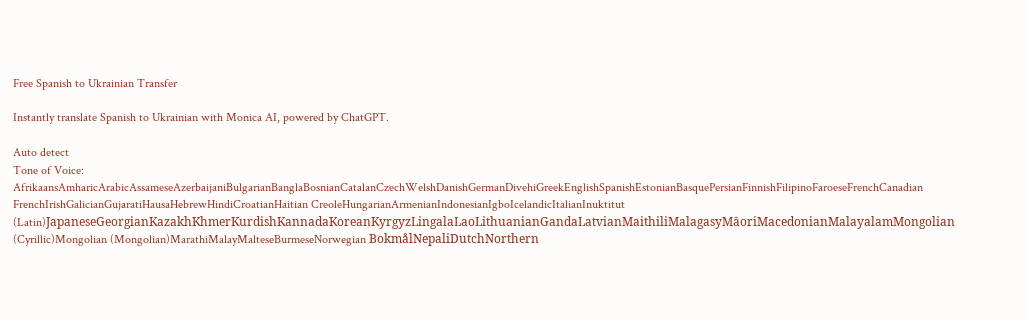Free Spanish to Ukrainian Transfer

Instantly translate Spanish to Ukrainian with Monica AI, powered by ChatGPT.

Auto detect
Tone of Voice:
AfrikaansAmharicArabicAssameseAzerbaijaniBulgarianBanglaBosnianCatalanCzechWelshDanishGermanDivehiGreekEnglishSpanishEstonianBasquePersianFinnishFilipinoFaroeseFrenchCanadian FrenchIrishGalicianGujaratiHausaHebrewHindiCroatianHaitian CreoleHungarianArmenianIndonesianIgboIcelandicItalianInuktitut (Latin)JapaneseGeorgianKazakhKhmerKurdishKannadaKoreanKyrgyzLingalaLaoLithuanianGandaLatvianMaithiliMalagasyMāoriMacedonianMalayalamMongolian (Cyrillic)Mongolian (Mongolian)MarathiMalayMalteseBurmeseNorwegian BokmålNepaliDutchNorthern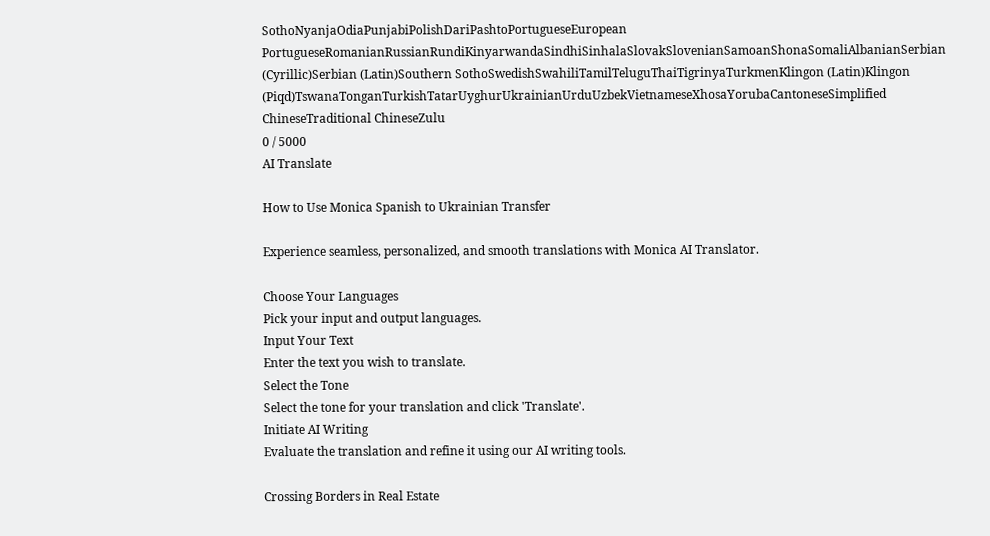SothoNyanjaOdiaPunjabiPolishDariPashtoPortugueseEuropean PortugueseRomanianRussianRundiKinyarwandaSindhiSinhalaSlovakSlovenianSamoanShonaSomaliAlbanianSerbian (Cyrillic)Serbian (Latin)Southern SothoSwedishSwahiliTamilTeluguThaiTigrinyaTurkmenKlingon (Latin)Klingon (Piqd)TswanaTonganTurkishTatarUyghurUkrainianUrduUzbekVietnameseXhosaYorubaCantoneseSimplified ChineseTraditional ChineseZulu
0 / 5000
AI Translate

How to Use Monica Spanish to Ukrainian Transfer

Experience seamless, personalized, and smooth translations with Monica AI Translator.

Choose Your Languages
Pick your input and output languages.
Input Your Text
Enter the text you wish to translate.
Select the Tone
Select the tone for your translation and click 'Translate'.
Initiate AI Writing
Evaluate the translation and refine it using our AI writing tools.

Crossing Borders in Real Estate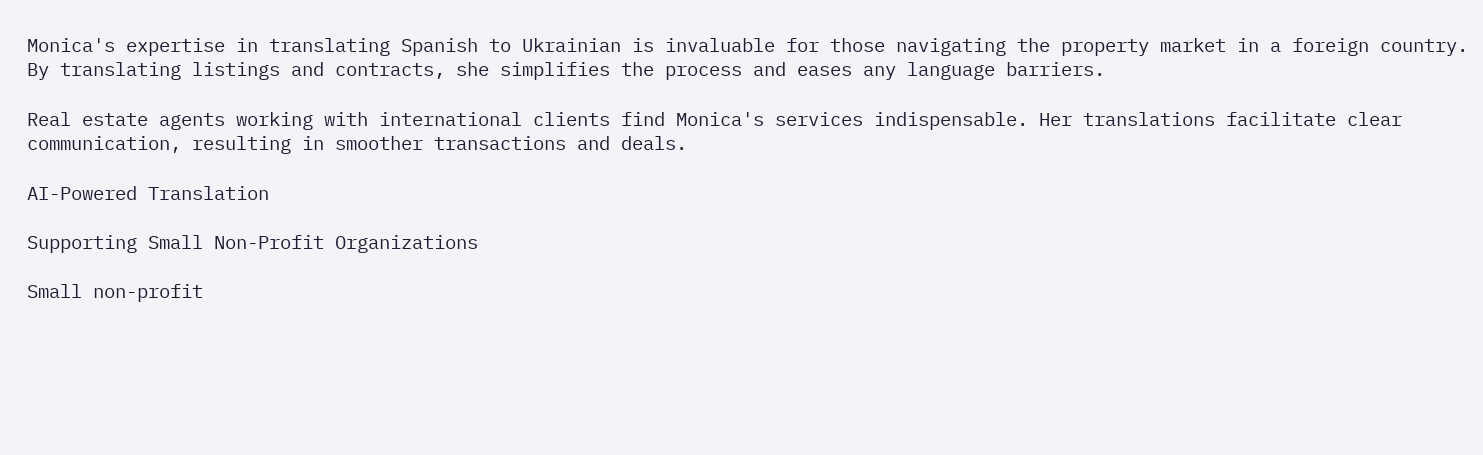Monica's expertise in translating Spanish to Ukrainian is invaluable for those navigating the property market in a foreign country. By translating listings and contracts, she simplifies the process and eases any language barriers.

Real estate agents working with international clients find Monica's services indispensable. Her translations facilitate clear communication, resulting in smoother transactions and deals.

AI-Powered Translation

Supporting Small Non-Profit Organizations

Small non-profit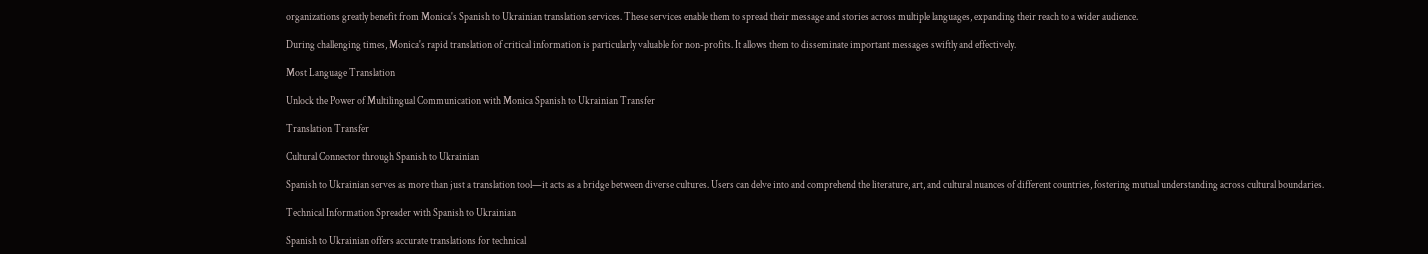organizations greatly benefit from Monica's Spanish to Ukrainian translation services. These services enable them to spread their message and stories across multiple languages, expanding their reach to a wider audience.

During challenging times, Monica's rapid translation of critical information is particularly valuable for non-profits. It allows them to disseminate important messages swiftly and effectively.

Most Language Translation

Unlock the Power of Multilingual Communication with Monica Spanish to Ukrainian Transfer

Translation Transfer

Cultural Connector through Spanish to Ukrainian

Spanish to Ukrainian serves as more than just a translation tool—it acts as a bridge between diverse cultures. Users can delve into and comprehend the literature, art, and cultural nuances of different countries, fostering mutual understanding across cultural boundaries.

Technical Information Spreader with Spanish to Ukrainian

Spanish to Ukrainian offers accurate translations for technical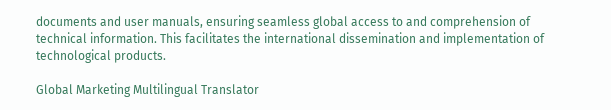documents and user manuals, ensuring seamless global access to and comprehension of technical information. This facilitates the international dissemination and implementation of technological products.

Global Marketing Multilingual Translator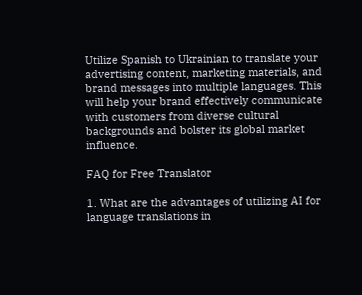Utilize Spanish to Ukrainian to translate your advertising content, marketing materials, and brand messages into multiple languages. This will help your brand effectively communicate with customers from diverse cultural backgrounds and bolster its global market influence.

FAQ for Free Translator

1. What are the advantages of utilizing AI for language translations in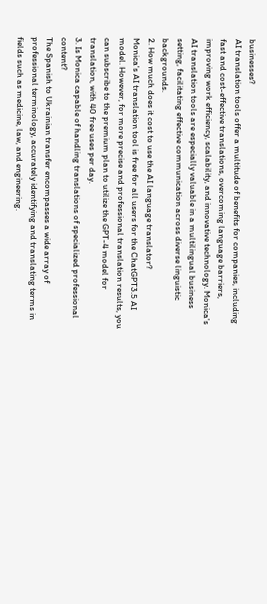businesses?
AI translation tools offer a multitude of benefits for companies, including fast and cost-effective translations, overcoming language barriers, improving work efficiency, scalability, and innovative technology. Monica's AI translation tools are especially valuable in a multilingual business setting, facilitating effective communication across diverse linguistic backgrounds.
2. How much does it cost to use the AI language translator?
Monica's AI translation tool is free for all users for the ChatGPT3.5 AI model. However, for more precise and professional translation results, you can subscribe to the premium plan to utilize the GPT-4 model for translation, with 40 free uses per day.
3. Is Monica capable of handling translations of specialized professional content?
The Spanish to Ukrainian transfer encompasses a wide array of professional terminology, accurately identifying and translating terms in fields such as medicine, law, and engineering.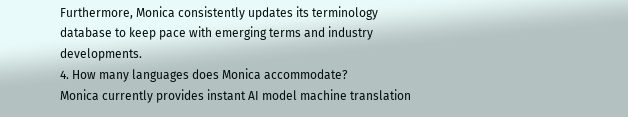Furthermore, Monica consistently updates its terminology database to keep pace with emerging terms and industry developments.
4. How many languages does Monica accommodate?
Monica currently provides instant AI model machine translation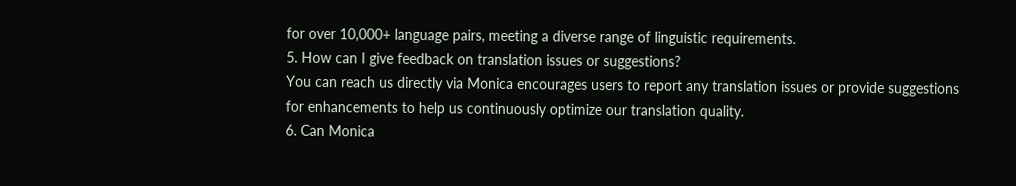for over 10,000+ language pairs, meeting a diverse range of linguistic requirements.
5. How can I give feedback on translation issues or suggestions?
You can reach us directly via Monica encourages users to report any translation issues or provide suggestions for enhancements to help us continuously optimize our translation quality.
6. Can Monica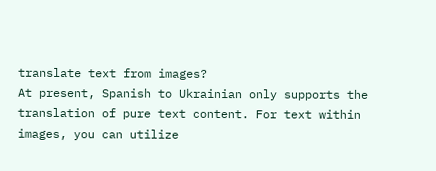translate text from images?
At present, Spanish to Ukrainian only supports the translation of pure text content. For text within images, you can utilize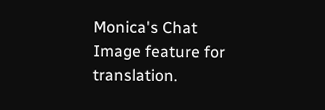Monica's Chat Image feature for translation.